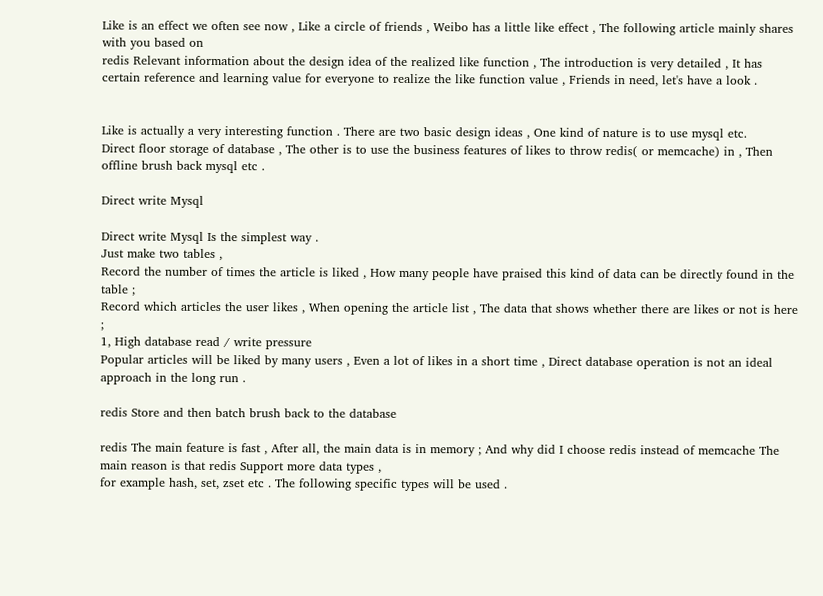Like is an effect we often see now , Like a circle of friends , Weibo has a little like effect , The following article mainly shares with you based on
redis Relevant information about the design idea of the realized like function , The introduction is very detailed , It has certain reference and learning value for everyone to realize the like function value , Friends in need, let's have a look .


Like is actually a very interesting function . There are two basic design ideas , One kind of nature is to use mysql etc.
Direct floor storage of database , The other is to use the business features of likes to throw redis( or memcache) in , Then offline brush back mysql etc .

Direct write Mysql

Direct write Mysql Is the simplest way .
Just make two tables ,
Record the number of times the article is liked , How many people have praised this kind of data can be directly found in the table ;
Record which articles the user likes , When opening the article list , The data that shows whether there are likes or not is here ;
1, High database read / write pressure
Popular articles will be liked by many users , Even a lot of likes in a short time , Direct database operation is not an ideal approach in the long run .

redis Store and then batch brush back to the database

redis The main feature is fast , After all, the main data is in memory ; And why did I choose redis instead of memcache The main reason is that redis Support more data types ,
for example hash, set, zset etc . The following specific types will be used .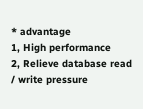* advantage
1, High performance
2, Relieve database read / write pressure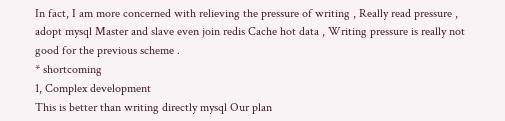In fact, I am more concerned with relieving the pressure of writing , Really read pressure , adopt mysql Master and slave even join redis Cache hot data , Writing pressure is really not good for the previous scheme .
* shortcoming
1, Complex development
This is better than writing directly mysql Our plan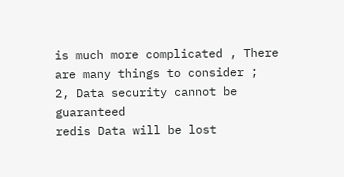is much more complicated , There are many things to consider ;
2, Data security cannot be guaranteed
redis Data will be lost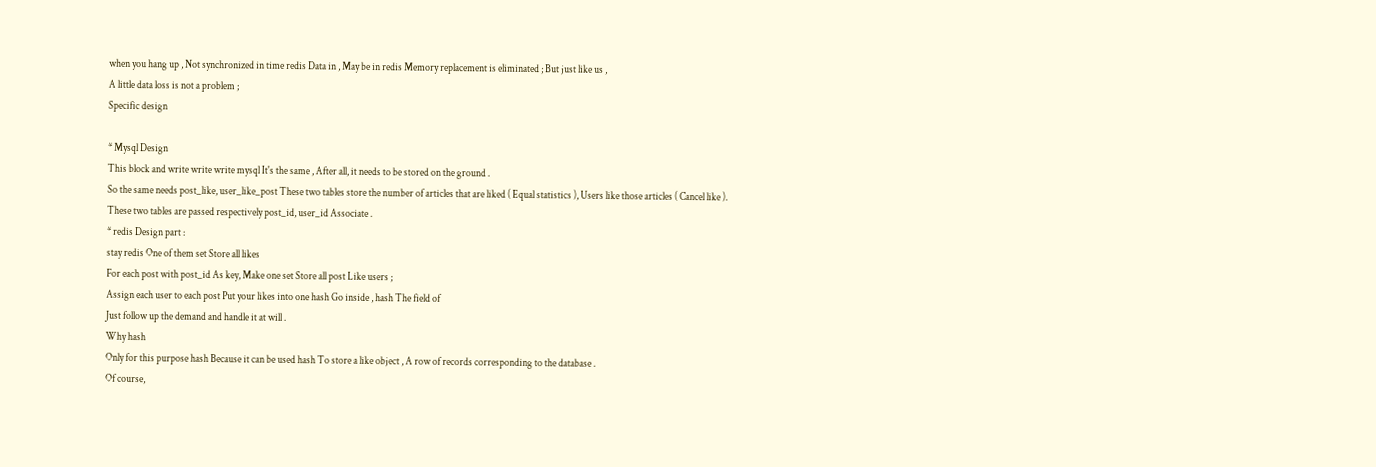when you hang up , Not synchronized in time redis Data in , May be in redis Memory replacement is eliminated ; But just like us ,
A little data loss is not a problem ;
Specific design

* Mysql Design
This block and write write write mysql It's the same , After all, it needs to be stored on the ground .
So the same needs post_like, user_like_post These two tables store the number of articles that are liked ( Equal statistics ), Users like those articles ( Cancel like ).
These two tables are passed respectively post_id, user_id Associate .
* redis Design part :
stay redis One of them set Store all likes
For each post with post_id As key, Make one set Store all post Like users ;
Assign each user to each post Put your likes into one hash Go inside , hash The field of
Just follow up the demand and handle it at will .
Why hash
Only for this purpose hash Because it can be used hash To store a like object , A row of records corresponding to the database .
Of course,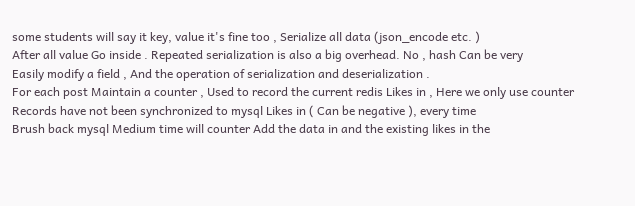some students will say it key, value it's fine too , Serialize all data (json_encode etc. )
After all value Go inside . Repeated serialization is also a big overhead. No , hash Can be very
Easily modify a field , And the operation of serialization and deserialization .
For each post Maintain a counter , Used to record the current redis Likes in , Here we only use counter Records have not been synchronized to mysql Likes in ( Can be negative ), every time
Brush back mysql Medium time will counter Add the data in and the existing likes in the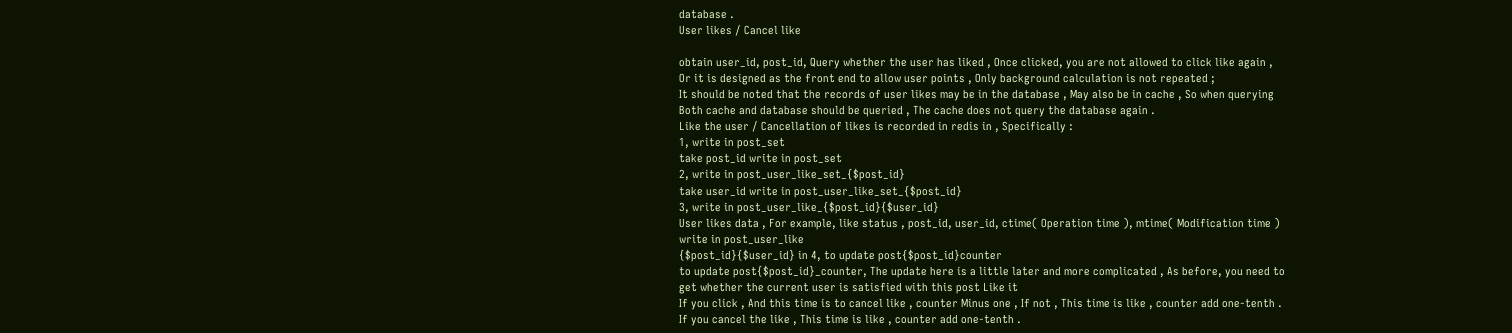database .
User likes / Cancel like

obtain user_id, post_id, Query whether the user has liked , Once clicked, you are not allowed to click like again ,
Or it is designed as the front end to allow user points , Only background calculation is not repeated ;
It should be noted that the records of user likes may be in the database , May also be in cache , So when querying
Both cache and database should be queried , The cache does not query the database again .
Like the user / Cancellation of likes is recorded in redis in , Specifically :
1, write in post_set
take post_id write in post_set
2, write in post_user_like_set_{$post_id}
take user_id write in post_user_like_set_{$post_id}
3, write in post_user_like_{$post_id}{$user_id}
User likes data , For example, like status , post_id, user_id, ctime( Operation time ), mtime( Modification time ) write in post_user_like
{$post_id}{$user_id} in 4, to update post{$post_id}counter
to update post{$post_id}_counter, The update here is a little later and more complicated , As before, you need to get whether the current user is satisfied with this post Like it
If you click , And this time is to cancel like , counter Minus one , If not , This time is like , counter add one-tenth .
If you cancel the like , This time is like , counter add one-tenth .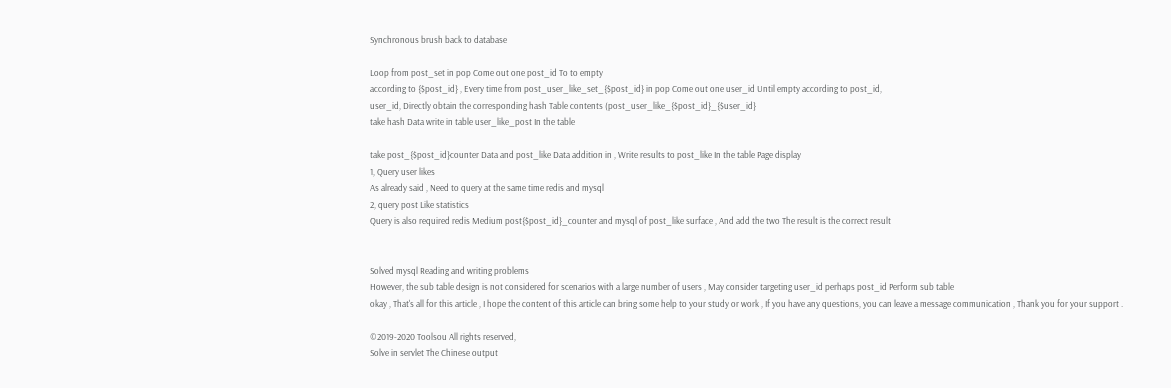Synchronous brush back to database

Loop from post_set in pop Come out one post_id To to empty
according to {$post_id} , Every time from post_user_like_set_{$post_id} in pop Come out one user_id Until empty according to post_id,
user_id, Directly obtain the corresponding hash Table contents (post_user_like_{$post_id}_{$user_id}
take hash Data write in table user_like_post In the table

take post_{$post_id}counter Data and post_like Data addition in , Write results to post_like In the table Page display
1, Query user likes
As already said , Need to query at the same time redis and mysql
2, query post Like statistics
Query is also required redis Medium post{$post_id}_counter and mysql of post_like surface , And add the two The result is the correct result


Solved mysql Reading and writing problems
However, the sub table design is not considered for scenarios with a large number of users , May consider targeting user_id perhaps post_id Perform sub table
okay , That's all for this article , I hope the content of this article can bring some help to your study or work , If you have any questions, you can leave a message communication , Thank you for your support .

©2019-2020 Toolsou All rights reserved,
Solve in servlet The Chinese output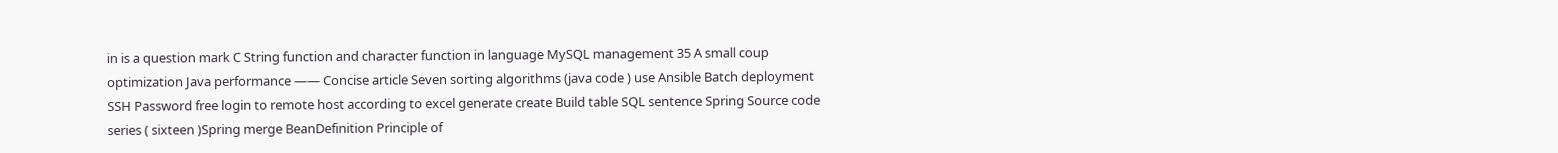in is a question mark C String function and character function in language MySQL management 35 A small coup optimization Java performance —— Concise article Seven sorting algorithms (java code ) use Ansible Batch deployment SSH Password free login to remote host according to excel generate create Build table SQL sentence Spring Source code series ( sixteen )Spring merge BeanDefinition Principle of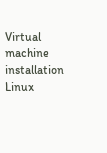Virtual machine installation Linux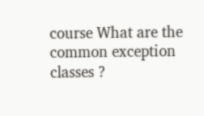course What are the common exception classes ?